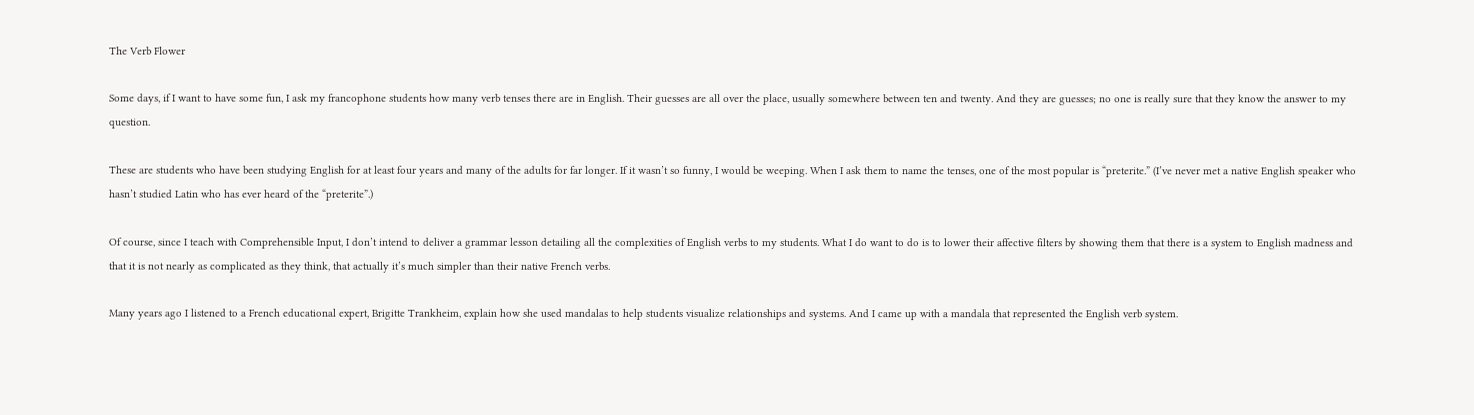The Verb Flower

Some days, if I want to have some fun, I ask my francophone students how many verb tenses there are in English. Their guesses are all over the place, usually somewhere between ten and twenty. And they are guesses; no one is really sure that they know the answer to my question.

These are students who have been studying English for at least four years and many of the adults for far longer. If it wasn’t so funny, I would be weeping. When I ask them to name the tenses, one of the most popular is “preterite.” (I’ve never met a native English speaker who hasn’t studied Latin who has ever heard of the “preterite”.)

Of course, since I teach with Comprehensible Input, I don’t intend to deliver a grammar lesson detailing all the complexities of English verbs to my students. What I do want to do is to lower their affective filters by showing them that there is a system to English madness and that it is not nearly as complicated as they think, that actually it’s much simpler than their native French verbs.

Many years ago I listened to a French educational expert, Brigitte Trankheim, explain how she used mandalas to help students visualize relationships and systems. And I came up with a mandala that represented the English verb system.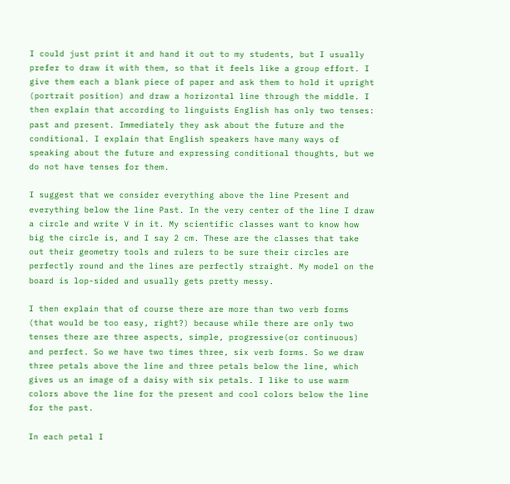I could just print it and hand it out to my students, but I usually prefer to draw it with them, so that it feels like a group effort. I give them each a blank piece of paper and ask them to hold it upright (portrait position) and draw a horizontal line through the middle. I then explain that according to linguists English has only two tenses: past and present. Immediately they ask about the future and the conditional. I explain that English speakers have many ways of speaking about the future and expressing conditional thoughts, but we do not have tenses for them.

I suggest that we consider everything above the line Present and everything below the line Past. In the very center of the line I draw a circle and write V in it. My scientific classes want to know how big the circle is, and I say 2 cm. These are the classes that take out their geometry tools and rulers to be sure their circles are perfectly round and the lines are perfectly straight. My model on the board is lop-sided and usually gets pretty messy.

I then explain that of course there are more than two verb forms (that would be too easy, right?) because while there are only two tenses there are three aspects, simple, progressive(or continuous) and perfect. So we have two times three, six verb forms. So we draw three petals above the line and three petals below the line, which gives us an image of a daisy with six petals. I like to use warm colors above the line for the present and cool colors below the line for the past.

In each petal I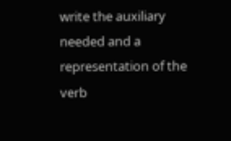write the auxiliary needed and a representation of the verb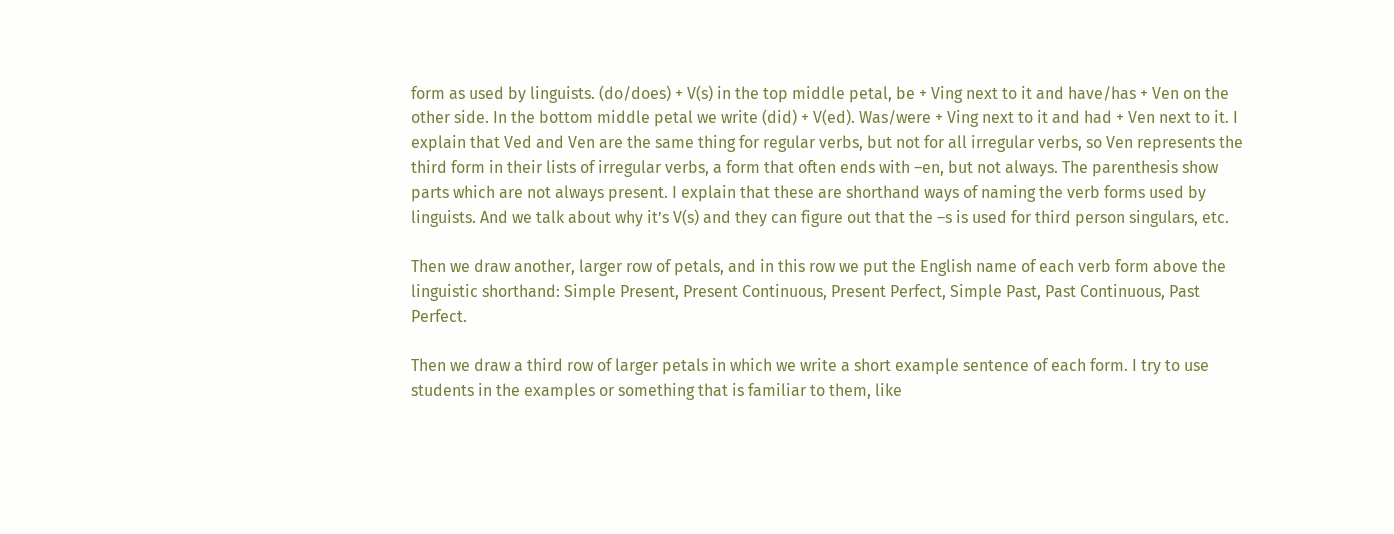form as used by linguists. (do/does) + V(s) in the top middle petal, be + Ving next to it and have/has + Ven on the other side. In the bottom middle petal we write (did) + V(ed). Was/were + Ving next to it and had + Ven next to it. I explain that Ved and Ven are the same thing for regular verbs, but not for all irregular verbs, so Ven represents the third form in their lists of irregular verbs, a form that often ends with –en, but not always. The parenthesis show parts which are not always present. I explain that these are shorthand ways of naming the verb forms used by linguists. And we talk about why it’s V(s) and they can figure out that the –s is used for third person singulars, etc.

Then we draw another, larger row of petals, and in this row we put the English name of each verb form above the linguistic shorthand: Simple Present, Present Continuous, Present Perfect, Simple Past, Past Continuous, Past Perfect.

Then we draw a third row of larger petals in which we write a short example sentence of each form. I try to use students in the examples or something that is familiar to them, like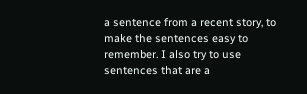a sentence from a recent story, to make the sentences easy to remember. I also try to use sentences that are a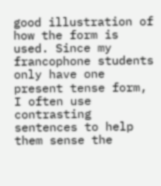good illustration of how the form is used. Since my francophone students only have one present tense form, I often use contrasting sentences to help them sense the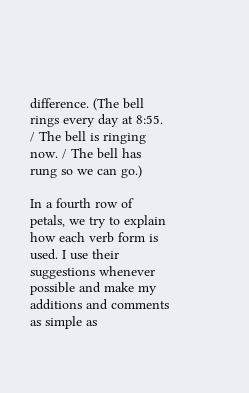difference. (The bell rings every day at 8:55. / The bell is ringing now. / The bell has rung so we can go.)

In a fourth row of petals, we try to explain how each verb form is used. I use their suggestions whenever possible and make my additions and comments as simple as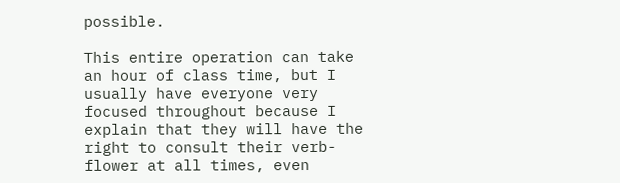possible.

This entire operation can take an hour of class time, but I usually have everyone very focused throughout because I explain that they will have the right to consult their verb-flower at all times, even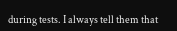during tests. I always tell them that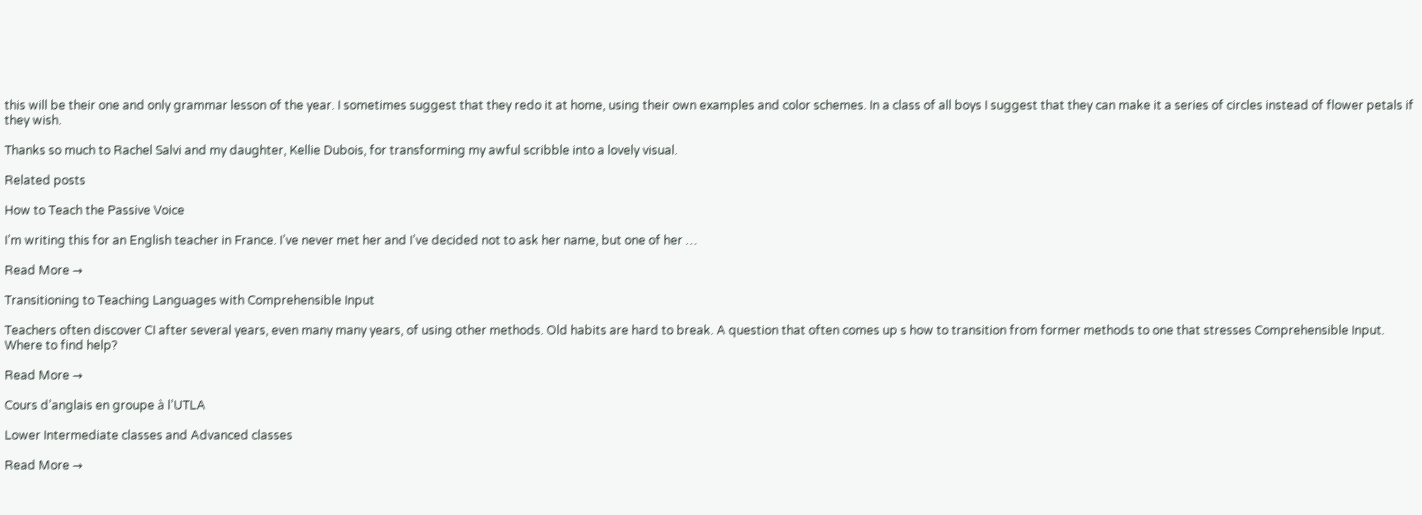this will be their one and only grammar lesson of the year. I sometimes suggest that they redo it at home, using their own examples and color schemes. In a class of all boys I suggest that they can make it a series of circles instead of flower petals if they wish.

Thanks so much to Rachel Salvi and my daughter, Kellie Dubois, for transforming my awful scribble into a lovely visual.

Related posts

How to Teach the Passive Voice

I’m writing this for an English teacher in France. I’ve never met her and I’ve decided not to ask her name, but one of her …

Read More →

Transitioning to Teaching Languages with Comprehensible Input

Teachers often discover CI after several years, even many many years, of using other methods. Old habits are hard to break. A question that often comes up s how to transition from former methods to one that stresses Comprehensible Input. Where to find help?

Read More →

Cours d’anglais en groupe à l’UTLA

Lower Intermediate classes and Advanced classes

Read More →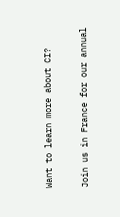Want to learn more about CI?

Join us in France for our annual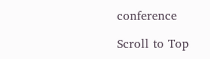conference

Scroll to Top